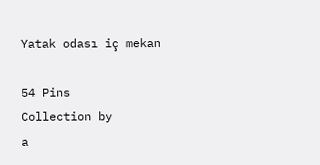Yatak odası iç mekan

54 Pins
Collection by
a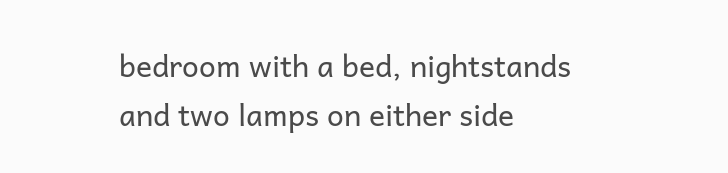bedroom with a bed, nightstands and two lamps on either side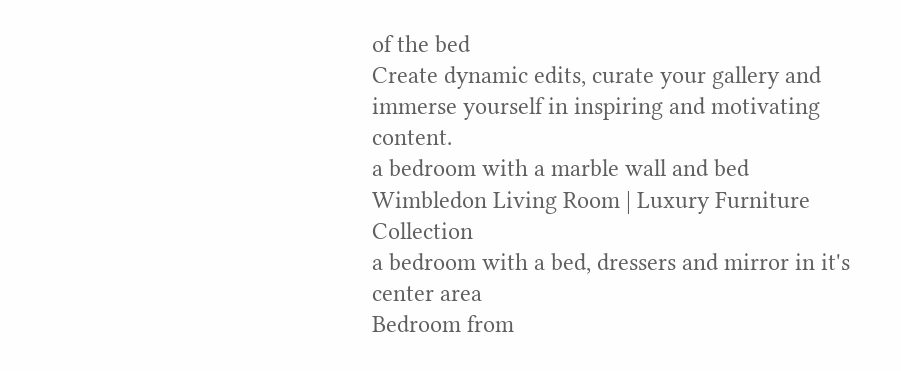of the bed
Create dynamic edits, curate your gallery and immerse yourself in inspiring and motivating content.
a bedroom with a marble wall and bed
Wimbledon Living Room | Luxury Furniture Collection
a bedroom with a bed, dressers and mirror in it's center area
Bedroom from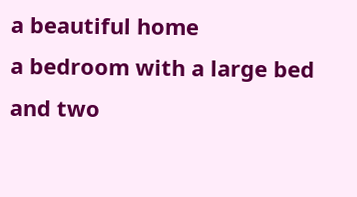a beautiful home
a bedroom with a large bed and two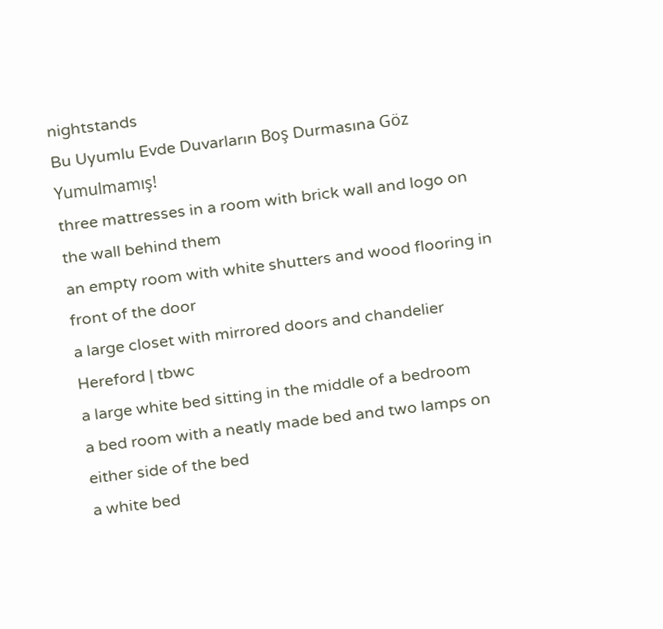nightstands
Bu Uyumlu Evde Duvarların Boş Durmasına Göz Yumulmamış!
three mattresses in a room with brick wall and logo on the wall behind them
an empty room with white shutters and wood flooring in front of the door
a large closet with mirrored doors and chandelier
Hereford | tbwc
a large white bed sitting in the middle of a bedroom
a bed room with a neatly made bed and two lamps on either side of the bed
a white bed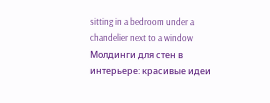sitting in a bedroom under a chandelier next to a window
Молдинги для стен в интерьере: красивые идеи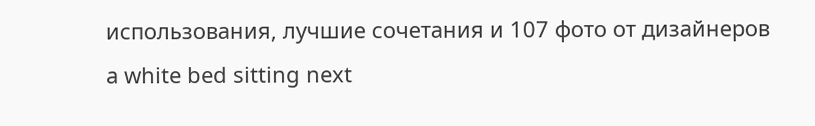использования, лучшие сочетания и 107 фото от дизайнеров
a white bed sitting next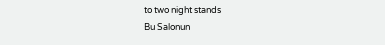to two night stands
Bu Salonun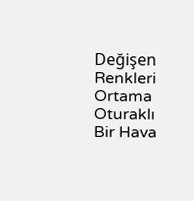Değişen Renkleri Ortama Oturaklı Bir Hava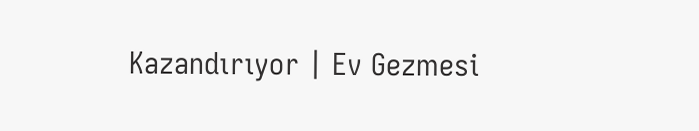Kazandırıyor | Ev Gezmesi